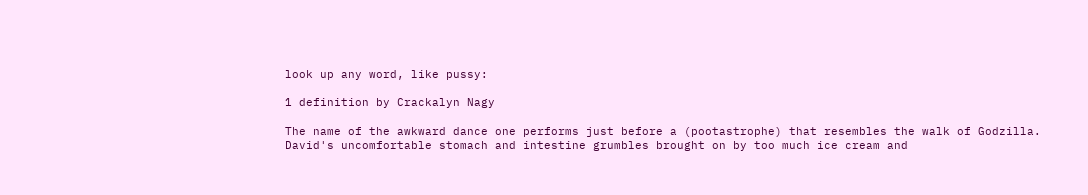look up any word, like pussy:

1 definition by Crackalyn Nagy

The name of the awkward dance one performs just before a (pootastrophe) that resembles the walk of Godzilla.
David's uncomfortable stomach and intestine grumbles brought on by too much ice cream and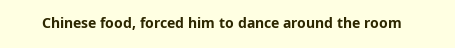Chinese food, forced him to dance around the room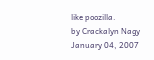like poozilla.
by Crackalyn Nagy January 04, 2007